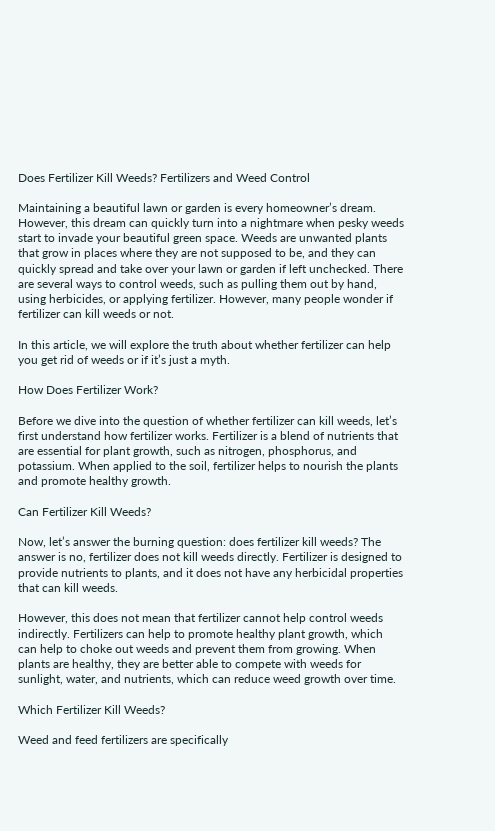Does Fertilizer Kill Weeds? Fertilizers and Weed Control

Maintaining a beautiful lawn or garden is every homeowner’s dream. However, this dream can quickly turn into a nightmare when pesky weeds start to invade your beautiful green space. Weeds are unwanted plants that grow in places where they are not supposed to be, and they can quickly spread and take over your lawn or garden if left unchecked. There are several ways to control weeds, such as pulling them out by hand, using herbicides, or applying fertilizer. However, many people wonder if fertilizer can kill weeds or not.

In this article, we will explore the truth about whether fertilizer can help you get rid of weeds or if it’s just a myth.

How Does Fertilizer Work?

Before we dive into the question of whether fertilizer can kill weeds, let’s first understand how fertilizer works. Fertilizer is a blend of nutrients that are essential for plant growth, such as nitrogen, phosphorus, and potassium. When applied to the soil, fertilizer helps to nourish the plants and promote healthy growth.

Can Fertilizer Kill Weeds?

Now, let’s answer the burning question: does fertilizer kill weeds? The answer is no, fertilizer does not kill weeds directly. Fertilizer is designed to provide nutrients to plants, and it does not have any herbicidal properties that can kill weeds.

However, this does not mean that fertilizer cannot help control weeds indirectly. Fertilizers can help to promote healthy plant growth, which can help to choke out weeds and prevent them from growing. When plants are healthy, they are better able to compete with weeds for sunlight, water, and nutrients, which can reduce weed growth over time.

Which Fertilizer Kill Weeds?

Weed and feed fertilizers are specifically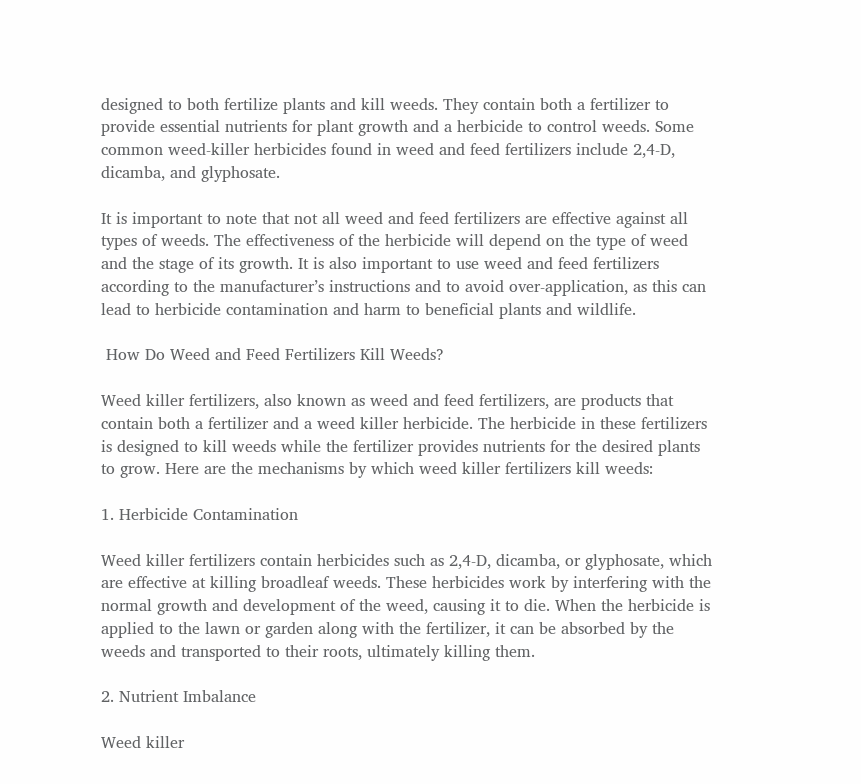designed to both fertilize plants and kill weeds. They contain both a fertilizer to provide essential nutrients for plant growth and a herbicide to control weeds. Some common weed-killer herbicides found in weed and feed fertilizers include 2,4-D, dicamba, and glyphosate.

It is important to note that not all weed and feed fertilizers are effective against all types of weeds. The effectiveness of the herbicide will depend on the type of weed and the stage of its growth. It is also important to use weed and feed fertilizers according to the manufacturer’s instructions and to avoid over-application, as this can lead to herbicide contamination and harm to beneficial plants and wildlife.

 How Do Weed and Feed Fertilizers Kill Weeds?

Weed killer fertilizers, also known as weed and feed fertilizers, are products that contain both a fertilizer and a weed killer herbicide. The herbicide in these fertilizers is designed to kill weeds while the fertilizer provides nutrients for the desired plants to grow. Here are the mechanisms by which weed killer fertilizers kill weeds:

1. Herbicide Contamination

Weed killer fertilizers contain herbicides such as 2,4-D, dicamba, or glyphosate, which are effective at killing broadleaf weeds. These herbicides work by interfering with the normal growth and development of the weed, causing it to die. When the herbicide is applied to the lawn or garden along with the fertilizer, it can be absorbed by the weeds and transported to their roots, ultimately killing them.

2. Nutrient Imbalance

Weed killer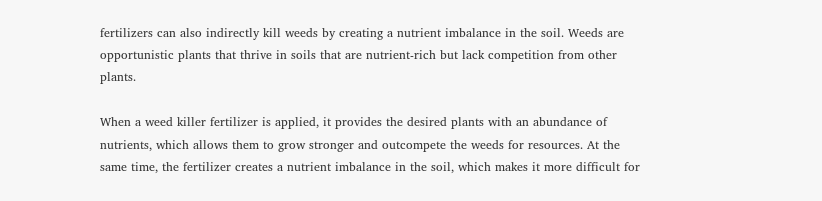fertilizers can also indirectly kill weeds by creating a nutrient imbalance in the soil. Weeds are opportunistic plants that thrive in soils that are nutrient-rich but lack competition from other plants.

When a weed killer fertilizer is applied, it provides the desired plants with an abundance of nutrients, which allows them to grow stronger and outcompete the weeds for resources. At the same time, the fertilizer creates a nutrient imbalance in the soil, which makes it more difficult for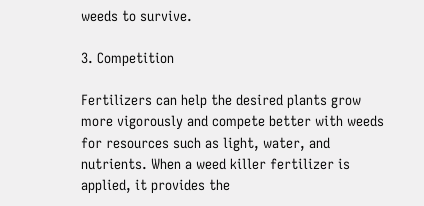weeds to survive.

3. Competition

Fertilizers can help the desired plants grow more vigorously and compete better with weeds for resources such as light, water, and nutrients. When a weed killer fertilizer is applied, it provides the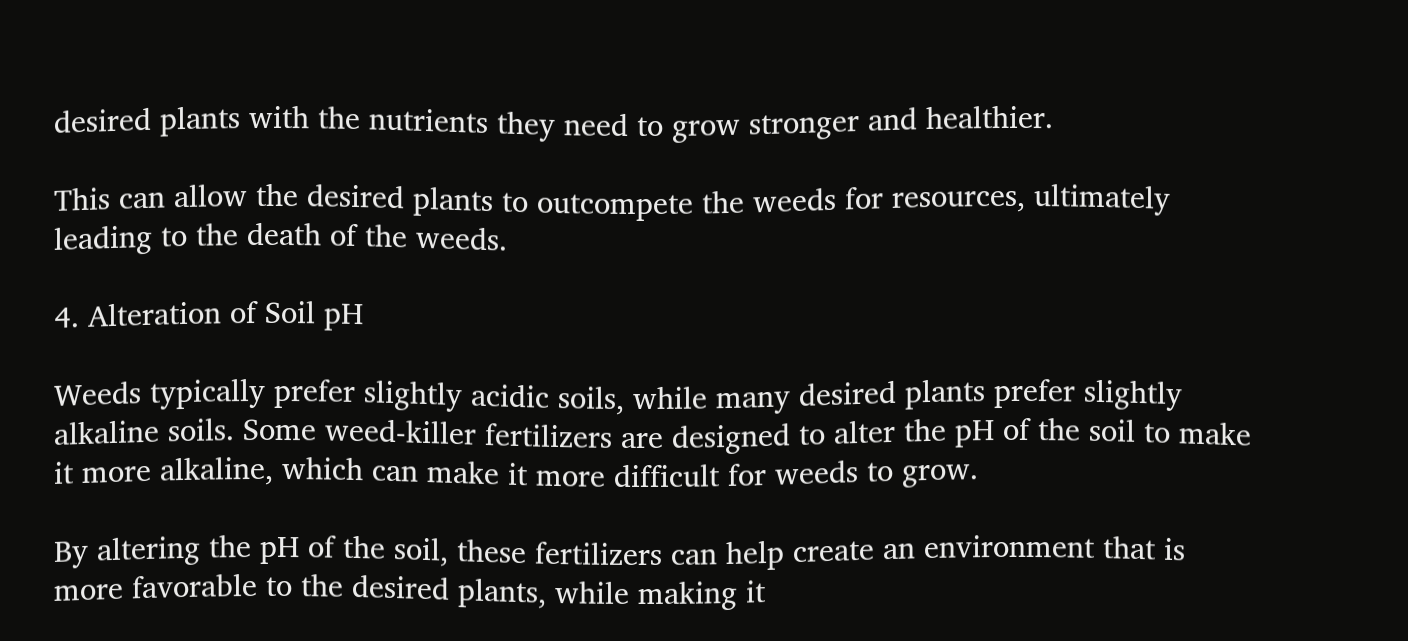desired plants with the nutrients they need to grow stronger and healthier.

This can allow the desired plants to outcompete the weeds for resources, ultimately leading to the death of the weeds.

4. Alteration of Soil pH

Weeds typically prefer slightly acidic soils, while many desired plants prefer slightly alkaline soils. Some weed-killer fertilizers are designed to alter the pH of the soil to make it more alkaline, which can make it more difficult for weeds to grow.

By altering the pH of the soil, these fertilizers can help create an environment that is more favorable to the desired plants, while making it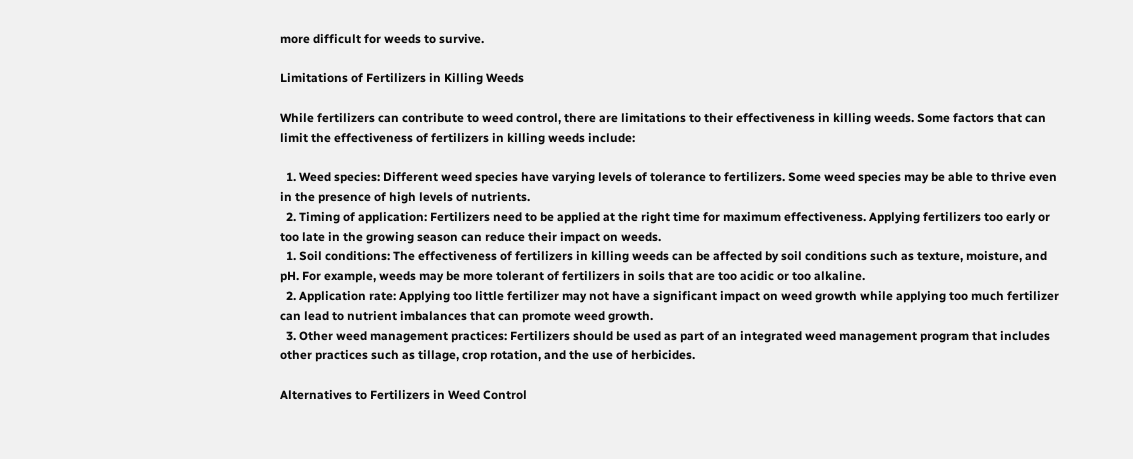more difficult for weeds to survive.

Limitations of Fertilizers in Killing Weeds

While fertilizers can contribute to weed control, there are limitations to their effectiveness in killing weeds. Some factors that can limit the effectiveness of fertilizers in killing weeds include:

  1. Weed species: Different weed species have varying levels of tolerance to fertilizers. Some weed species may be able to thrive even in the presence of high levels of nutrients.
  2. Timing of application: Fertilizers need to be applied at the right time for maximum effectiveness. Applying fertilizers too early or too late in the growing season can reduce their impact on weeds.
  1. Soil conditions: The effectiveness of fertilizers in killing weeds can be affected by soil conditions such as texture, moisture, and pH. For example, weeds may be more tolerant of fertilizers in soils that are too acidic or too alkaline.
  2. Application rate: Applying too little fertilizer may not have a significant impact on weed growth while applying too much fertilizer can lead to nutrient imbalances that can promote weed growth.
  3. Other weed management practices: Fertilizers should be used as part of an integrated weed management program that includes other practices such as tillage, crop rotation, and the use of herbicides.

Alternatives to Fertilizers in Weed Control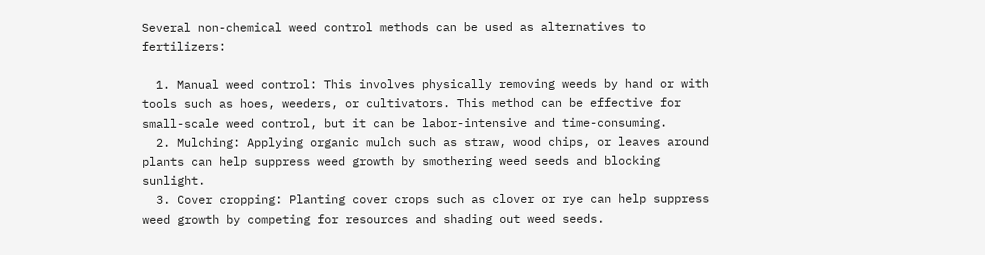Several non-chemical weed control methods can be used as alternatives to fertilizers:

  1. Manual weed control: This involves physically removing weeds by hand or with tools such as hoes, weeders, or cultivators. This method can be effective for small-scale weed control, but it can be labor-intensive and time-consuming.
  2. Mulching: Applying organic mulch such as straw, wood chips, or leaves around plants can help suppress weed growth by smothering weed seeds and blocking sunlight.
  3. Cover cropping: Planting cover crops such as clover or rye can help suppress weed growth by competing for resources and shading out weed seeds.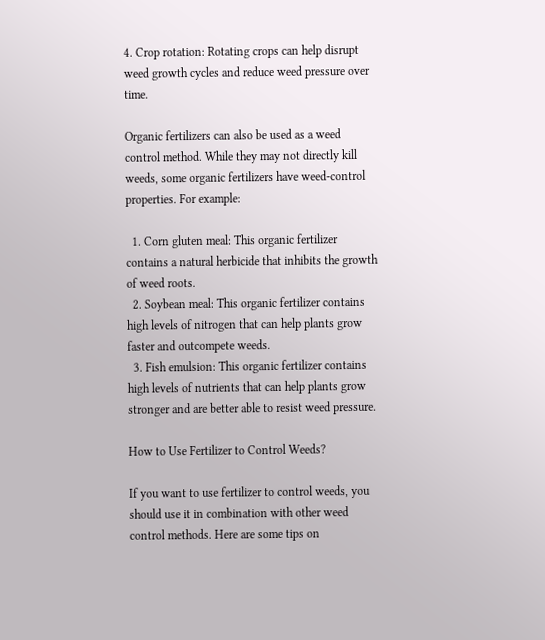4. Crop rotation: Rotating crops can help disrupt weed growth cycles and reduce weed pressure over time.

Organic fertilizers can also be used as a weed control method. While they may not directly kill weeds, some organic fertilizers have weed-control properties. For example:

  1. Corn gluten meal: This organic fertilizer contains a natural herbicide that inhibits the growth of weed roots.
  2. Soybean meal: This organic fertilizer contains high levels of nitrogen that can help plants grow faster and outcompete weeds.
  3. Fish emulsion: This organic fertilizer contains high levels of nutrients that can help plants grow stronger and are better able to resist weed pressure.

How to Use Fertilizer to Control Weeds?

If you want to use fertilizer to control weeds, you should use it in combination with other weed control methods. Here are some tips on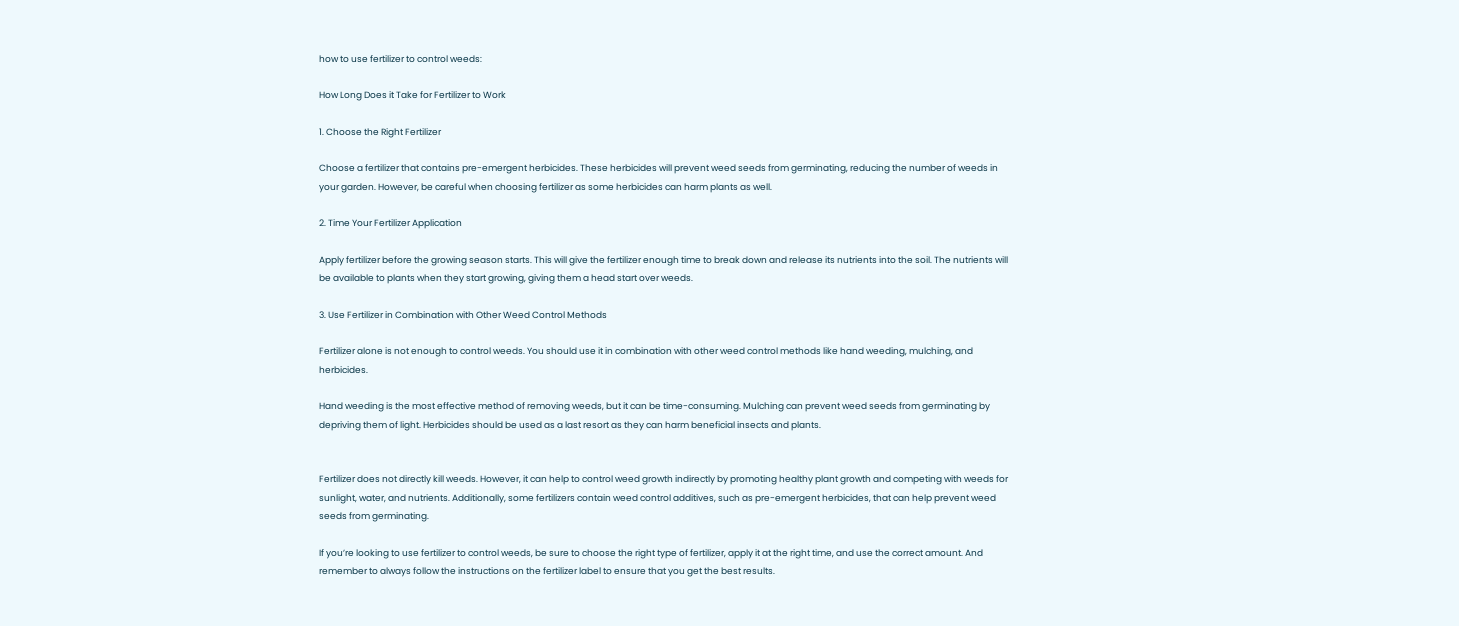how to use fertilizer to control weeds:

How Long Does it Take for Fertilizer to Work

1. Choose the Right Fertilizer

Choose a fertilizer that contains pre-emergent herbicides. These herbicides will prevent weed seeds from germinating, reducing the number of weeds in your garden. However, be careful when choosing fertilizer as some herbicides can harm plants as well.

2. Time Your Fertilizer Application

Apply fertilizer before the growing season starts. This will give the fertilizer enough time to break down and release its nutrients into the soil. The nutrients will be available to plants when they start growing, giving them a head start over weeds.

3. Use Fertilizer in Combination with Other Weed Control Methods

Fertilizer alone is not enough to control weeds. You should use it in combination with other weed control methods like hand weeding, mulching, and herbicides.

Hand weeding is the most effective method of removing weeds, but it can be time-consuming. Mulching can prevent weed seeds from germinating by depriving them of light. Herbicides should be used as a last resort as they can harm beneficial insects and plants.


Fertilizer does not directly kill weeds. However, it can help to control weed growth indirectly by promoting healthy plant growth and competing with weeds for sunlight, water, and nutrients. Additionally, some fertilizers contain weed control additives, such as pre-emergent herbicides, that can help prevent weed seeds from germinating.

If you’re looking to use fertilizer to control weeds, be sure to choose the right type of fertilizer, apply it at the right time, and use the correct amount. And remember to always follow the instructions on the fertilizer label to ensure that you get the best results.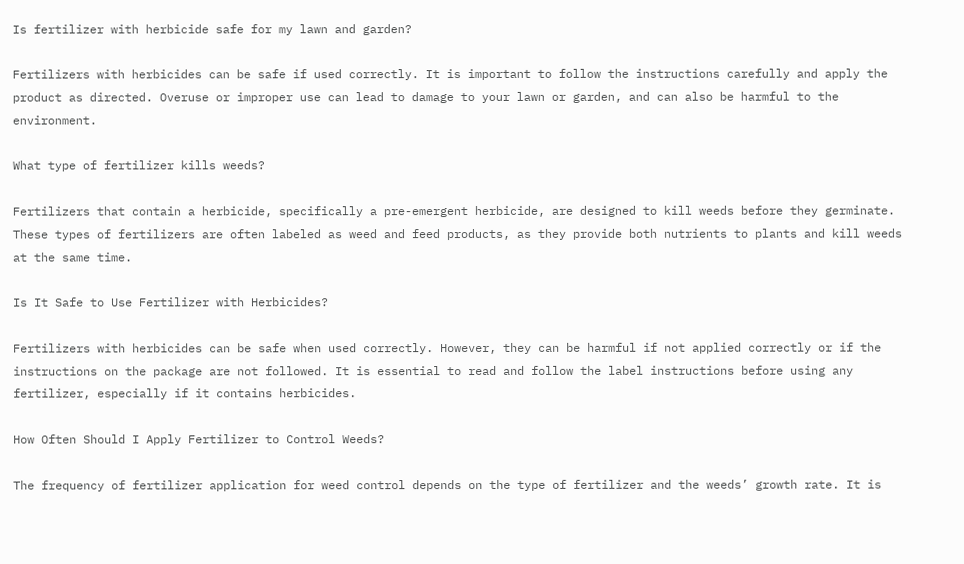Is fertilizer with herbicide safe for my lawn and garden?

Fertilizers with herbicides can be safe if used correctly. It is important to follow the instructions carefully and apply the product as directed. Overuse or improper use can lead to damage to your lawn or garden, and can also be harmful to the environment.

What type of fertilizer kills weeds?

Fertilizers that contain a herbicide, specifically a pre-emergent herbicide, are designed to kill weeds before they germinate.
These types of fertilizers are often labeled as weed and feed products, as they provide both nutrients to plants and kill weeds at the same time.

Is It Safe to Use Fertilizer with Herbicides?

Fertilizers with herbicides can be safe when used correctly. However, they can be harmful if not applied correctly or if the instructions on the package are not followed. It is essential to read and follow the label instructions before using any fertilizer, especially if it contains herbicides.

How Often Should I Apply Fertilizer to Control Weeds?

The frequency of fertilizer application for weed control depends on the type of fertilizer and the weeds’ growth rate. It is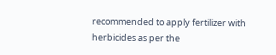recommended to apply fertilizer with herbicides as per the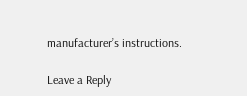manufacturer’s instructions.

Leave a Reply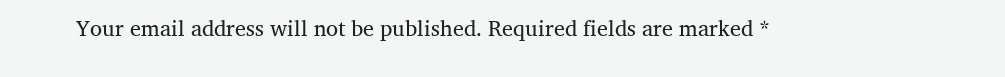Your email address will not be published. Required fields are marked *